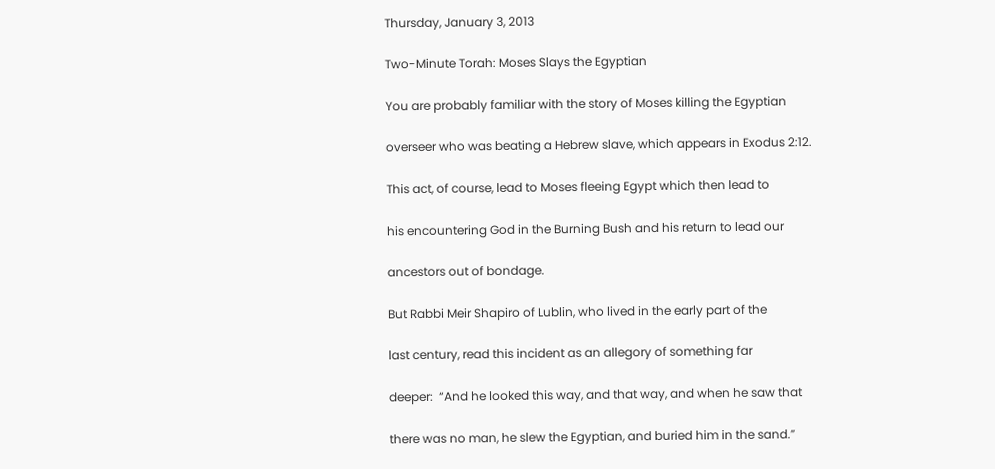Thursday, January 3, 2013

Two-Minute Torah: Moses Slays the Egyptian

You are probably familiar with the story of Moses killing the Egyptian

overseer who was beating a Hebrew slave, which appears in Exodus 2:12.

This act, of course, lead to Moses fleeing Egypt which then lead to

his encountering God in the Burning Bush and his return to lead our

ancestors out of bondage.

But Rabbi Meir Shapiro of Lublin, who lived in the early part of the

last century, read this incident as an allegory of something far

deeper:  “And he looked this way, and that way, and when he saw that

there was no man, he slew the Egyptian, and buried him in the sand.”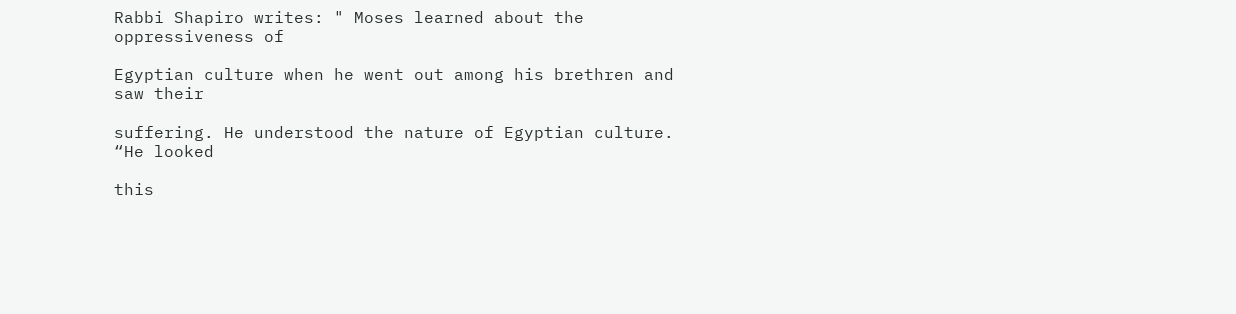Rabbi Shapiro writes: " Moses learned about the oppressiveness of

Egyptian culture when he went out among his brethren and saw their

suffering. He understood the nature of Egyptian culture. “He looked

this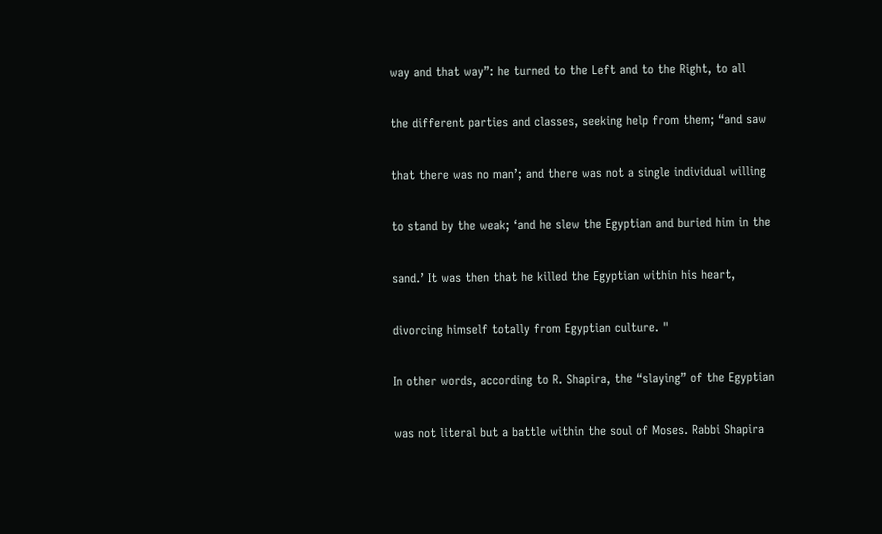way and that way”: he turned to the Left and to the Right, to all

the different parties and classes, seeking help from them; “and saw

that there was no man’; and there was not a single individual willing

to stand by the weak; ‘and he slew the Egyptian and buried him in the

sand.’ It was then that he killed the Egyptian within his heart,

divorcing himself totally from Egyptian culture. "

In other words, according to R. Shapira, the “slaying” of the Egyptian

was not literal but a battle within the soul of Moses. Rabbi Shapira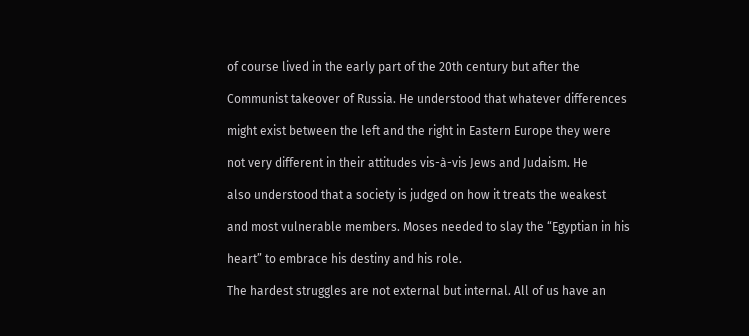of course lived in the early part of the 20th century but after the

Communist takeover of Russia. He understood that whatever differences

might exist between the left and the right in Eastern Europe they were

not very different in their attitudes vis-à-vis Jews and Judaism. He

also understood that a society is judged on how it treats the weakest

and most vulnerable members. Moses needed to slay the “Egyptian in his

heart” to embrace his destiny and his role.

The hardest struggles are not external but internal. All of us have an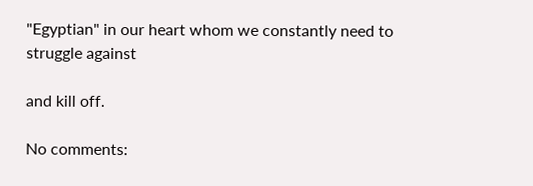"Egyptian" in our heart whom we constantly need to struggle against

and kill off.

No comments: